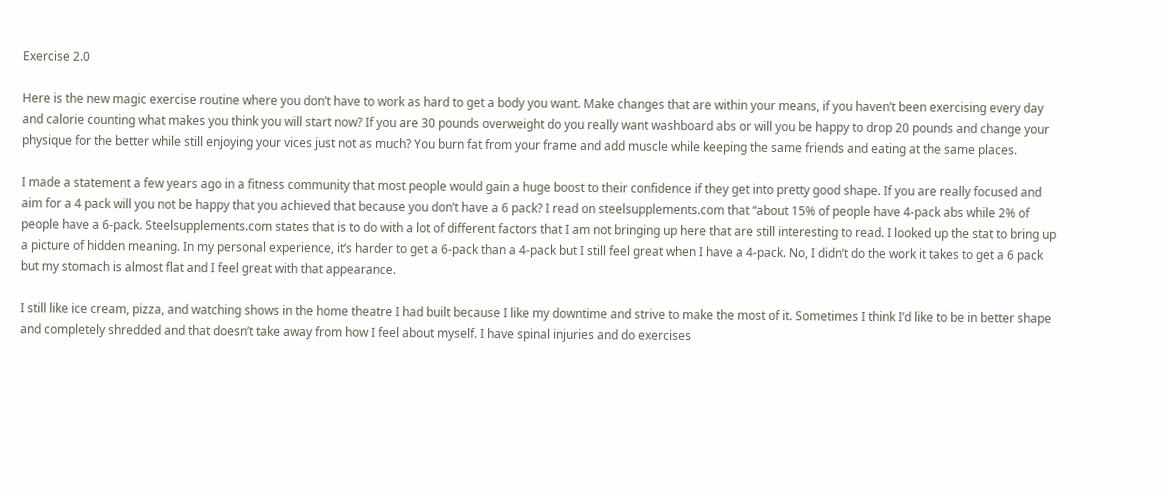Exercise 2.0

Here is the new magic exercise routine where you don’t have to work as hard to get a body you want. Make changes that are within your means, if you haven’t been exercising every day and calorie counting what makes you think you will start now? If you are 30 pounds overweight do you really want washboard abs or will you be happy to drop 20 pounds and change your physique for the better while still enjoying your vices just not as much? You burn fat from your frame and add muscle while keeping the same friends and eating at the same places.

I made a statement a few years ago in a fitness community that most people would gain a huge boost to their confidence if they get into pretty good shape. If you are really focused and aim for a 4 pack will you not be happy that you achieved that because you don’t have a 6 pack? I read on steelsupplements.com that “about 15% of people have 4-pack abs while 2% of people have a 6-pack. Steelsupplements.com states that is to do with a lot of different factors that I am not bringing up here that are still interesting to read. I looked up the stat to bring up a picture of hidden meaning. In my personal experience, it’s harder to get a 6-pack than a 4-pack but I still feel great when I have a 4-pack. No, I didn’t do the work it takes to get a 6 pack but my stomach is almost flat and I feel great with that appearance.

I still like ice cream, pizza, and watching shows in the home theatre I had built because I like my downtime and strive to make the most of it. Sometimes I think I’d like to be in better shape and completely shredded and that doesn’t take away from how I feel about myself. I have spinal injuries and do exercises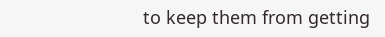to keep them from getting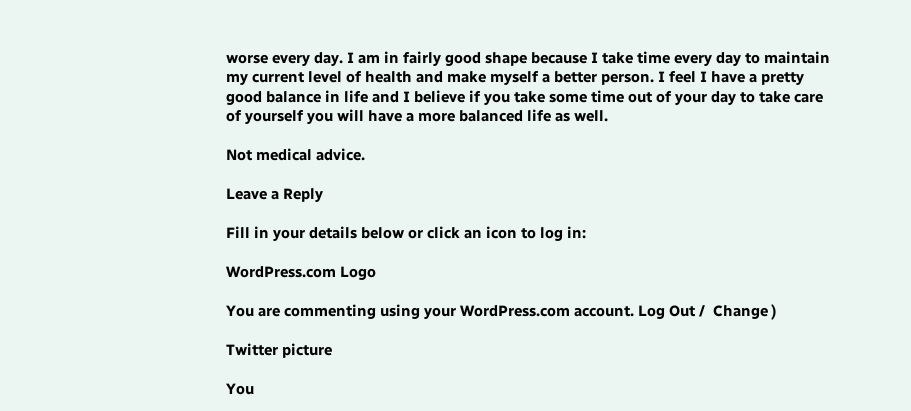worse every day. I am in fairly good shape because I take time every day to maintain my current level of health and make myself a better person. I feel I have a pretty good balance in life and I believe if you take some time out of your day to take care of yourself you will have a more balanced life as well.

Not medical advice.

Leave a Reply

Fill in your details below or click an icon to log in:

WordPress.com Logo

You are commenting using your WordPress.com account. Log Out /  Change )

Twitter picture

You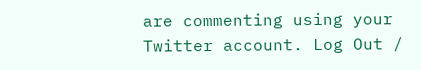are commenting using your Twitter account. Log Out /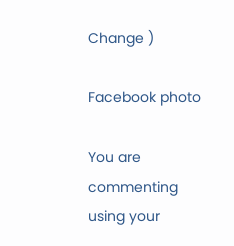Change )

Facebook photo

You are commenting using your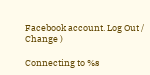Facebook account. Log Out /  Change )

Connecting to %s